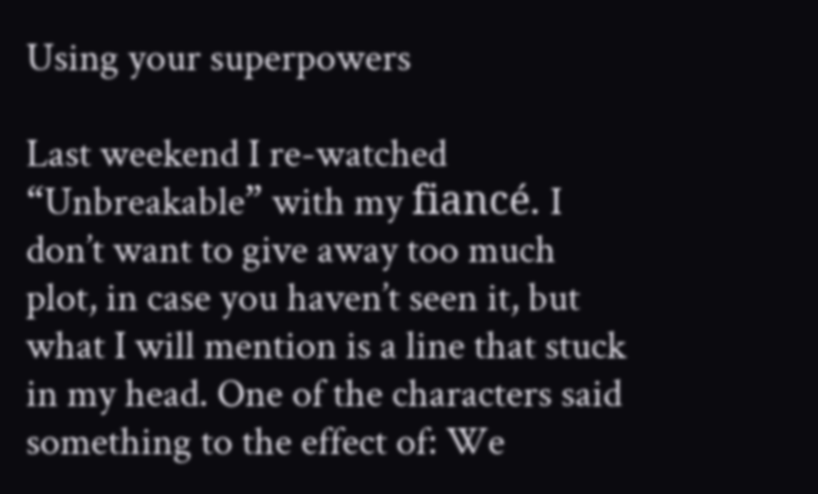Using your superpowers

Last weekend I re-watched “Unbreakable” with my fiancé. I don’t want to give away too much plot, in case you haven’t seen it, but what I will mention is a line that stuck in my head. One of the characters said something to the effect of: We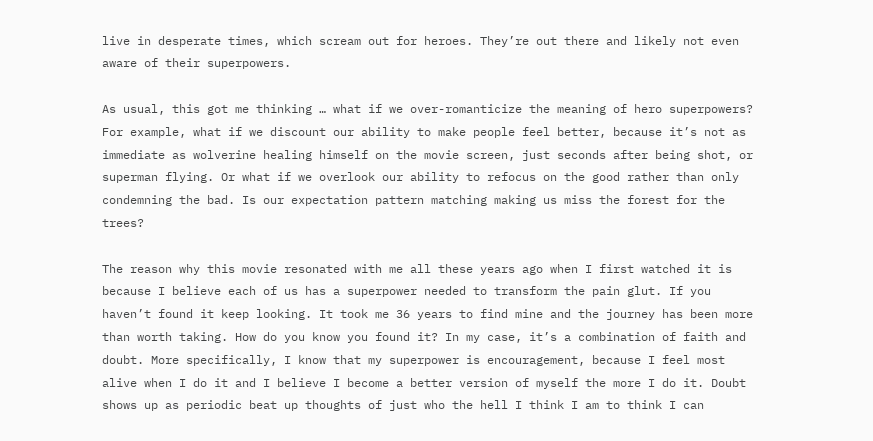live in desperate times, which scream out for heroes. They’re out there and likely not even aware of their superpowers.

As usual, this got me thinking … what if we over-romanticize the meaning of hero superpowers? For example, what if we discount our ability to make people feel better, because it’s not as immediate as wolverine healing himself on the movie screen, just seconds after being shot, or superman flying. Or what if we overlook our ability to refocus on the good rather than only condemning the bad. Is our expectation pattern matching making us miss the forest for the trees?

The reason why this movie resonated with me all these years ago when I first watched it is because I believe each of us has a superpower needed to transform the pain glut. If you haven’t found it keep looking. It took me 36 years to find mine and the journey has been more than worth taking. How do you know you found it? In my case, it’s a combination of faith and doubt. More specifically, I know that my superpower is encouragement, because I feel most alive when I do it and I believe I become a better version of myself the more I do it. Doubt shows up as periodic beat up thoughts of just who the hell I think I am to think I can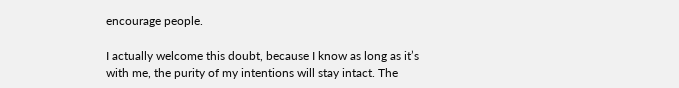encourage people.

I actually welcome this doubt, because I know as long as it’s with me, the purity of my intentions will stay intact. The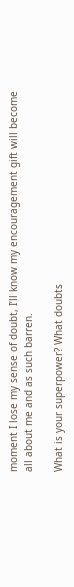moment I lose my sense of doubt, I’ll know my encouragement gift will become all about me and as such barren.

What is your superpower? What doubts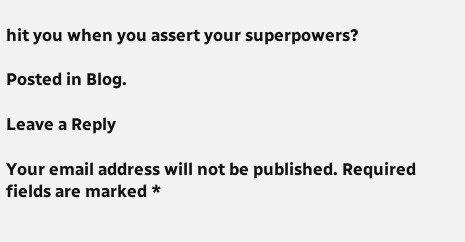hit you when you assert your superpowers?

Posted in Blog.

Leave a Reply

Your email address will not be published. Required fields are marked *